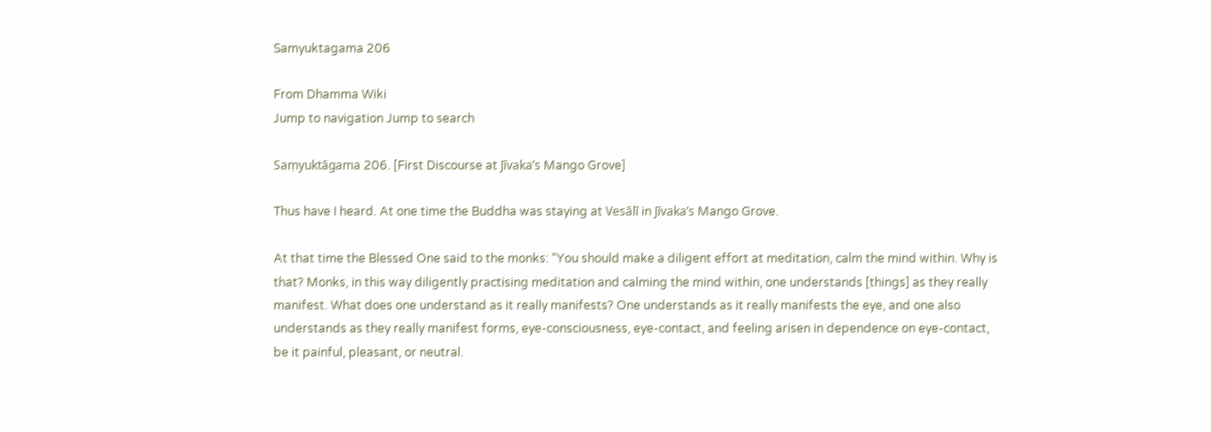Samyuktagama 206

From Dhamma Wiki
Jump to navigation Jump to search

Saṃyuktāgama 206. [First Discourse at Jīvaka’s Mango Grove]

Thus have I heard. At one time the Buddha was staying at Vesālī in Jīvaka’s Mango Grove.

At that time the Blessed One said to the monks: “You should make a diligent effort at meditation, calm the mind within. Why is that? Monks, in this way diligently practising meditation and calming the mind within, one understands [things] as they really manifest. What does one understand as it really manifests? One understands as it really manifests the eye, and one also understands as they really manifest forms, eye-consciousness, eye-contact, and feeling arisen in dependence on eye-contact, be it painful, pleasant, or neutral.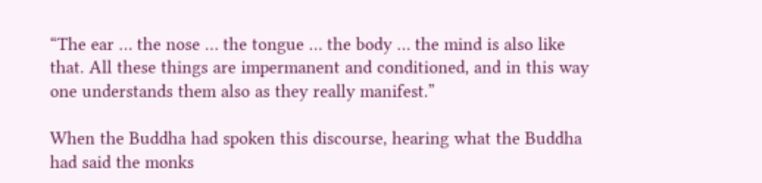“The ear … the nose … the tongue … the body … the mind is also like that. All these things are impermanent and conditioned, and in this way one understands them also as they really manifest.”

When the Buddha had spoken this discourse, hearing what the Buddha had said the monks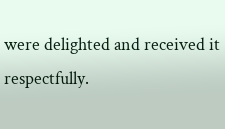were delighted and received it respectfully.